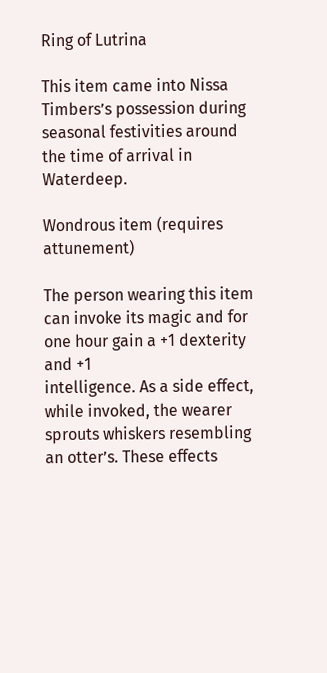Ring of Lutrina

This item came into Nissa Timbers’s possession during seasonal festivities around the time of arrival in Waterdeep.

Wondrous item (requires attunement)

The person wearing this item can invoke its magic and for one hour gain a +1 dexterity and +1
intelligence. As a side effect, while invoked, the wearer sprouts whiskers resembling an otter’s. These effects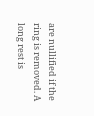are nullified if the ring is removed. A long rest is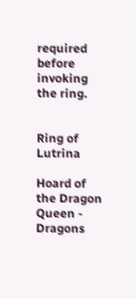required before invoking the ring.


Ring of Lutrina

Hoard of the Dragon Queen - Dragons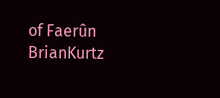of Faerûn BrianKurtz